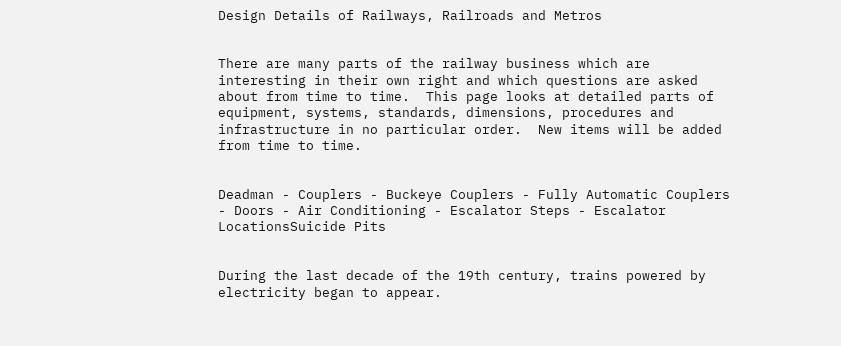Design Details of Railways, Railroads and Metros


There are many parts of the railway business which are interesting in their own right and which questions are asked about from time to time.  This page looks at detailed parts of equipment, systems, standards, dimensions, procedures and infrastructure in no particular order.  New items will be added from time to time.


Deadman - Couplers - Buckeye Couplers - Fully Automatic Couplers - Doors - Air Conditioning - Escalator Steps - Escalator LocationsSuicide Pits


During the last decade of the 19th century, trains powered by electricity began to appear.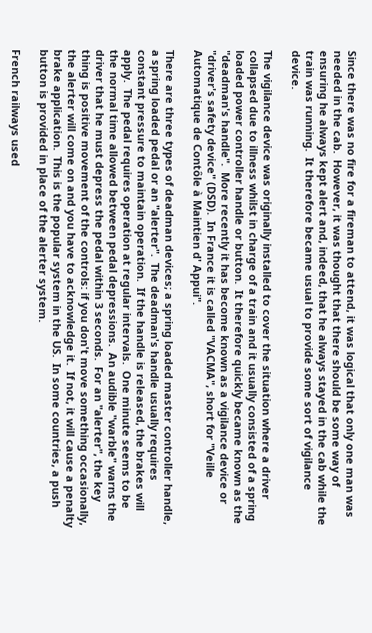Since there was no fire for a fireman to attend, it was logical that only one man was needed in the cab.  However, it was thought that there should be some way of ensuring he always kept alert and, indeed, that he always stayed in the cab while the train was running.  It therefore became usual to provide some sort of vigilance device.

The vigilance device was originally installed to cover the situation where a driver collapsed due to illness whilst in charge of a train and it usually consisted of a spring loaded power controller handle or button.  It therefore quickly became known as the "deadman's handle".  More recently it has become known as a vigilance device or "driver's safety device" (DSD).  In France it is called "VACMA", short for "Veille Automatique de Contôle à Maintien d' Appui".

There are three types of deadman devices; a spring loaded master controller handle, a spring loaded pedal or an "alerter".  The deadman's handle usually requires constant pressure to maintain operation.  If the handle is released, the brakes will apply.  The pedal requires operation at regular intervals.  One minute seems to be the normal time allowed between pedal depressions.  An audible "warble" warns the driver that he must depress the pedal within 3 seconds.  For an "alerter", the key thing is positive movement of the controls: if you don't move something occasionally, the alerter will come on and you have to acknowledge it.  If not, it will cause a penalty brake application.  This is the popular system in the US.  In some countries, a push button is provided in place of the alerter system.

French railways used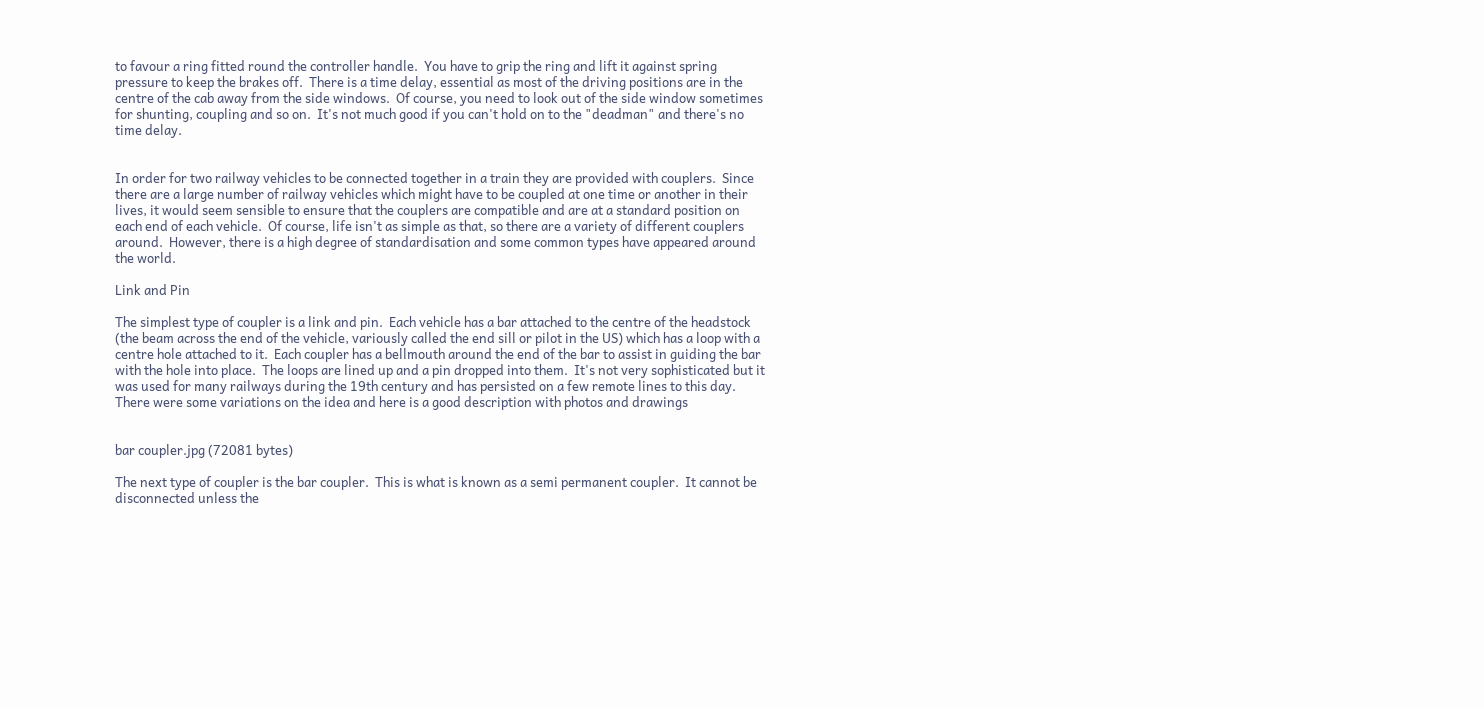to favour a ring fitted round the controller handle.  You have to grip the ring and lift it against spring pressure to keep the brakes off.  There is a time delay, essential as most of the driving positions are in the centre of the cab away from the side windows.  Of course, you need to look out of the side window sometimes for shunting, coupling and so on.  It's not much good if you can't hold on to the "deadman" and there's no time delay.


In order for two railway vehicles to be connected together in a train they are provided with couplers.  Since there are a large number of railway vehicles which might have to be coupled at one time or another in their lives, it would seem sensible to ensure that the couplers are compatible and are at a standard position on each end of each vehicle.  Of course, life isn't as simple as that, so there are a variety of different couplers around.  However, there is a high degree of standardisation and some common types have appeared around the world.

Link and Pin

The simplest type of coupler is a link and pin.  Each vehicle has a bar attached to the centre of the headstock (the beam across the end of the vehicle, variously called the end sill or pilot in the US) which has a loop with a centre hole attached to it.  Each coupler has a bellmouth around the end of the bar to assist in guiding the bar with the hole into place.  The loops are lined up and a pin dropped into them.  It's not very sophisticated but it was used for many railways during the 19th century and has persisted on a few remote lines to this day.  There were some variations on the idea and here is a good description with photos and drawings


bar coupler.jpg (72081 bytes)

The next type of coupler is the bar coupler.  This is what is known as a semi permanent coupler.  It cannot be disconnected unless the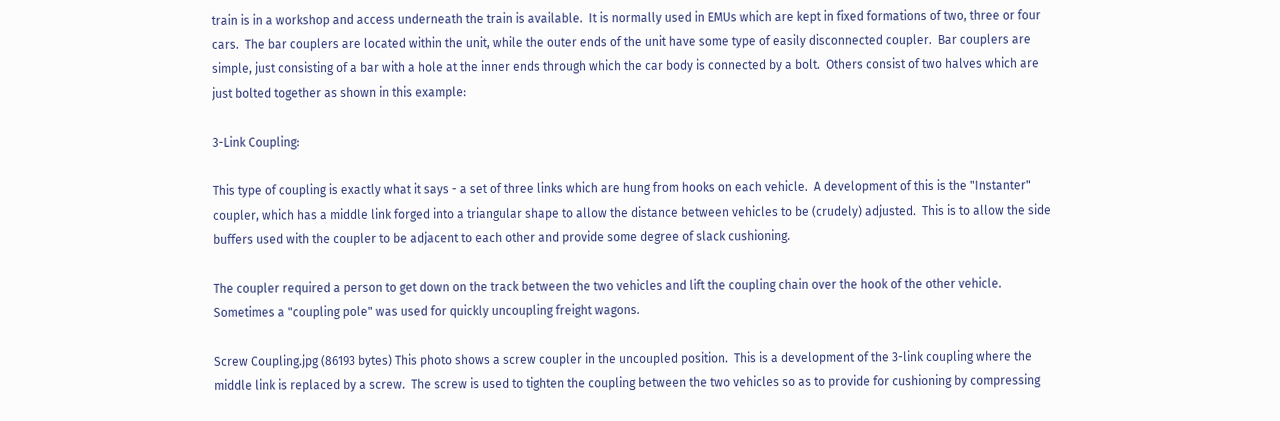train is in a workshop and access underneath the train is available.  It is normally used in EMUs which are kept in fixed formations of two, three or four cars.  The bar couplers are located within the unit, while the outer ends of the unit have some type of easily disconnected coupler.  Bar couplers are simple, just consisting of a bar with a hole at the inner ends through which the car body is connected by a bolt.  Others consist of two halves which are just bolted together as shown in this example:

3-Link Coupling:

This type of coupling is exactly what it says - a set of three links which are hung from hooks on each vehicle.  A development of this is the "Instanter" coupler, which has a middle link forged into a triangular shape to allow the distance between vehicles to be (crudely) adjusted.  This is to allow the side buffers used with the coupler to be adjacent to each other and provide some degree of slack cushioning.

The coupler required a person to get down on the track between the two vehicles and lift the coupling chain over the hook of the other vehicle.  Sometimes a "coupling pole" was used for quickly uncoupling freight wagons.

Screw Coupling.jpg (86193 bytes) This photo shows a screw coupler in the uncoupled position.  This is a development of the 3-link coupling where the middle link is replaced by a screw.  The screw is used to tighten the coupling between the two vehicles so as to provide for cushioning by compressing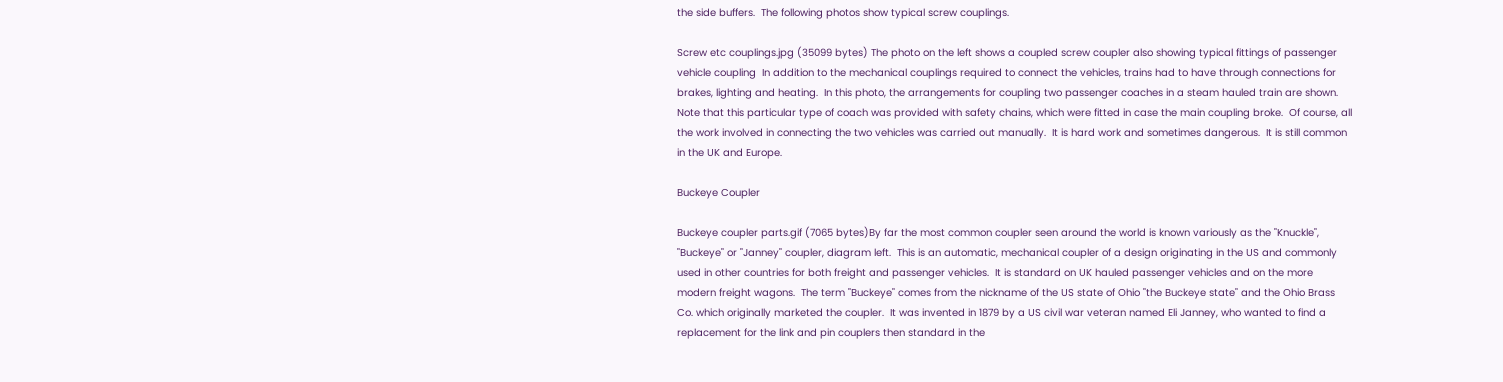the side buffers.  The following photos show typical screw couplings.

Screw etc couplings.jpg (35099 bytes) The photo on the left shows a coupled screw coupler also showing typical fittings of passenger vehicle coupling  In addition to the mechanical couplings required to connect the vehicles, trains had to have through connections for brakes, lighting and heating.  In this photo, the arrangements for coupling two passenger coaches in a steam hauled train are shown.  Note that this particular type of coach was provided with safety chains, which were fitted in case the main coupling broke.  Of course, all the work involved in connecting the two vehicles was carried out manually.  It is hard work and sometimes dangerous.  It is still common in the UK and Europe.

Buckeye Coupler

Buckeye coupler parts.gif (7065 bytes)By far the most common coupler seen around the world is known variously as the "Knuckle", "Buckeye" or "Janney" coupler, diagram left.  This is an automatic, mechanical coupler of a design originating in the US and commonly used in other countries for both freight and passenger vehicles.  It is standard on UK hauled passenger vehicles and on the more modern freight wagons.  The term "Buckeye" comes from the nickname of the US state of Ohio "the Buckeye state" and the Ohio Brass Co. which originally marketed the coupler.  It was invented in 1879 by a US civil war veteran named Eli Janney, who wanted to find a replacement for the link and pin couplers then standard in the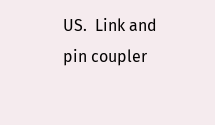US.  Link and pin coupler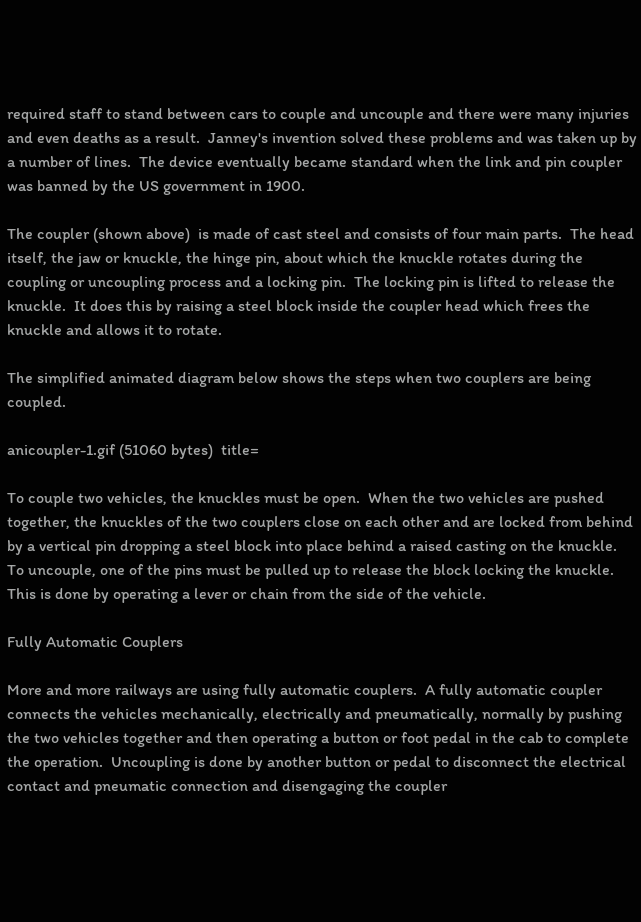required staff to stand between cars to couple and uncouple and there were many injuries and even deaths as a result.  Janney's invention solved these problems and was taken up by a number of lines.  The device eventually became standard when the link and pin coupler was banned by the US government in 1900.

The coupler (shown above)  is made of cast steel and consists of four main parts.  The head itself, the jaw or knuckle, the hinge pin, about which the knuckle rotates during the coupling or uncoupling process and a locking pin.  The locking pin is lifted to release the knuckle.  It does this by raising a steel block inside the coupler head which frees the knuckle and allows it to rotate.

The simplified animated diagram below shows the steps when two couplers are being coupled.

anicoupler-1.gif (51060 bytes)  title=

To couple two vehicles, the knuckles must be open.  When the two vehicles are pushed together, the knuckles of the two couplers close on each other and are locked from behind by a vertical pin dropping a steel block into place behind a raised casting on the knuckle.  To uncouple, one of the pins must be pulled up to release the block locking the knuckle.  This is done by operating a lever or chain from the side of the vehicle.

Fully Automatic Couplers

More and more railways are using fully automatic couplers.  A fully automatic coupler connects the vehicles mechanically, electrically and pneumatically, normally by pushing the two vehicles together and then operating a button or foot pedal in the cab to complete the operation.  Uncoupling is done by another button or pedal to disconnect the electrical contact and pneumatic connection and disengaging the coupler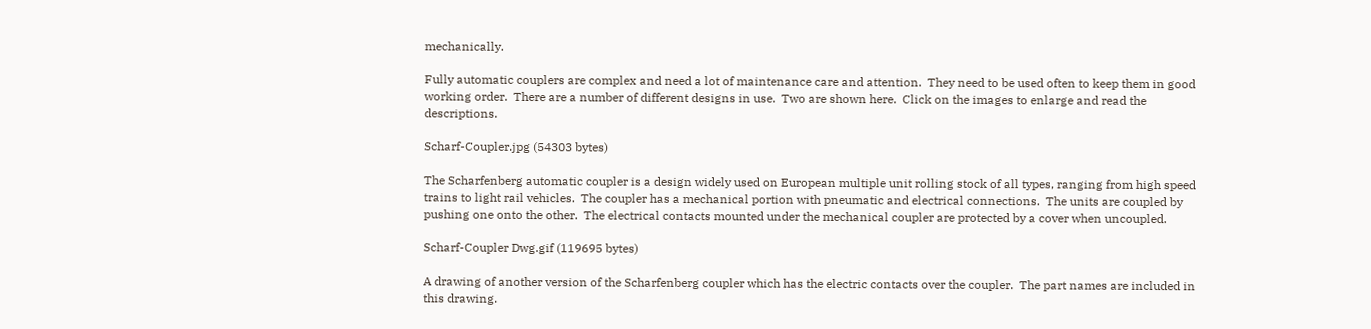mechanically.

Fully automatic couplers are complex and need a lot of maintenance care and attention.  They need to be used often to keep them in good working order.  There are a number of different designs in use.  Two are shown here.  Click on the images to enlarge and read the descriptions.

Scharf-Coupler.jpg (54303 bytes)

The Scharfenberg automatic coupler is a design widely used on European multiple unit rolling stock of all types, ranging from high speed trains to light rail vehicles.  The coupler has a mechanical portion with pneumatic and electrical connections.  The units are coupled by pushing one onto the other.  The electrical contacts mounted under the mechanical coupler are protected by a cover when uncoupled.

Scharf-Coupler Dwg.gif (119695 bytes)

A drawing of another version of the Scharfenberg coupler which has the electric contacts over the coupler.  The part names are included in this drawing.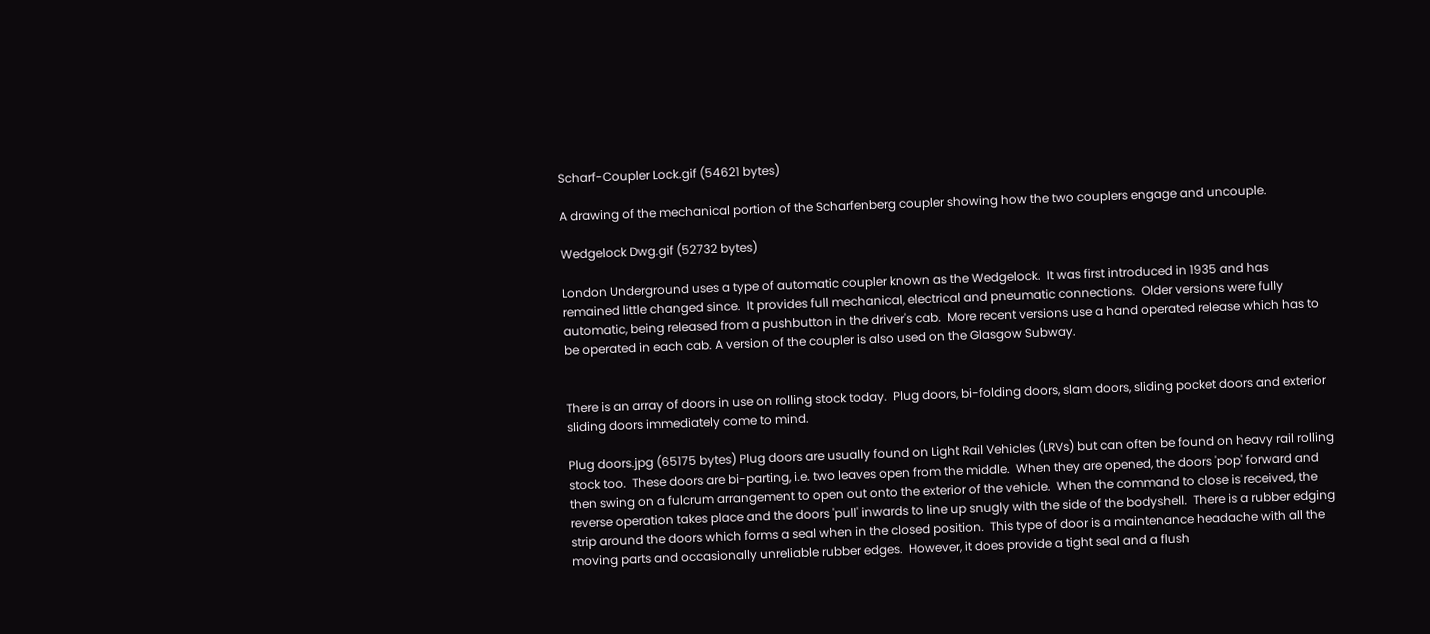Scharf-Coupler Lock.gif (54621 bytes)

A drawing of the mechanical portion of the Scharfenberg coupler showing how the two couplers engage and uncouple.

Wedgelock Dwg.gif (52732 bytes)

London Underground uses a type of automatic coupler known as the Wedgelock.  It was first introduced in 1935 and has remained little changed since.  It provides full mechanical, electrical and pneumatic connections.  Older versions were fully automatic, being released from a pushbutton in the driver's cab.  More recent versions use a hand operated release which has to be operated in each cab. A version of the coupler is also used on the Glasgow Subway.


There is an array of doors in use on rolling stock today.  Plug doors, bi-folding doors, slam doors, sliding pocket doors and exterior sliding doors immediately come to mind.

Plug doors.jpg (65175 bytes) Plug doors are usually found on Light Rail Vehicles (LRVs) but can often be found on heavy rail rolling stock too.  These doors are bi-parting, i.e. two leaves open from the middle.  When they are opened, the doors 'pop' forward and then swing on a fulcrum arrangement to open out onto the exterior of the vehicle.  When the command to close is received, the reverse operation takes place and the doors 'pull' inwards to line up snugly with the side of the bodyshell.  There is a rubber edging strip around the doors which forms a seal when in the closed position.  This type of door is a maintenance headache with all the moving parts and occasionally unreliable rubber edges.  However, it does provide a tight seal and a flush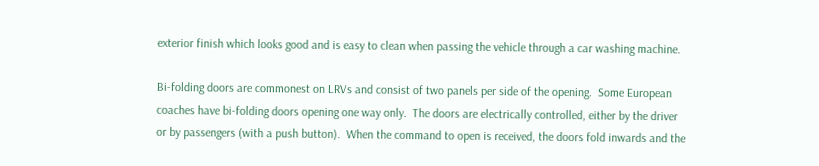exterior finish which looks good and is easy to clean when passing the vehicle through a car washing machine.

Bi-folding doors are commonest on LRVs and consist of two panels per side of the opening.  Some European coaches have bi-folding doors opening one way only.  The doors are electrically controlled, either by the driver or by passengers (with a push button).  When the command to open is received, the doors fold inwards and the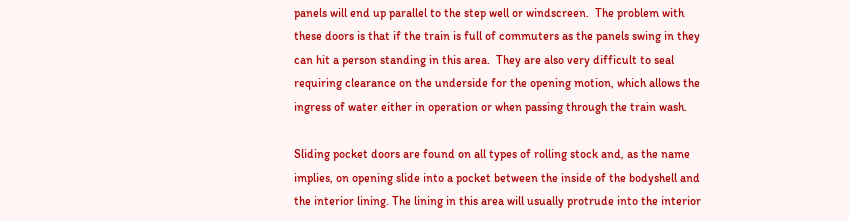panels will end up parallel to the step well or windscreen.  The problem with these doors is that if the train is full of commuters as the panels swing in they can hit a person standing in this area.  They are also very difficult to seal requiring clearance on the underside for the opening motion, which allows the ingress of water either in operation or when passing through the train wash.

Sliding pocket doors are found on all types of rolling stock and, as the name implies, on opening slide into a pocket between the inside of the bodyshell and the interior lining. The lining in this area will usually protrude into the interior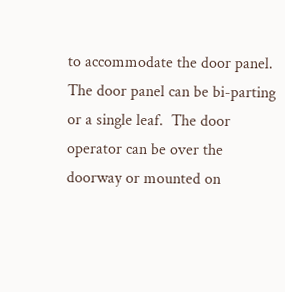to accommodate the door panel. The door panel can be bi-parting or a single leaf.  The door operator can be over the doorway or mounted on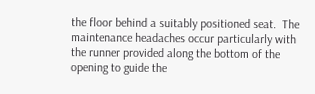the floor behind a suitably positioned seat.  The maintenance headaches occur particularly with the runner provided along the bottom of the opening to guide the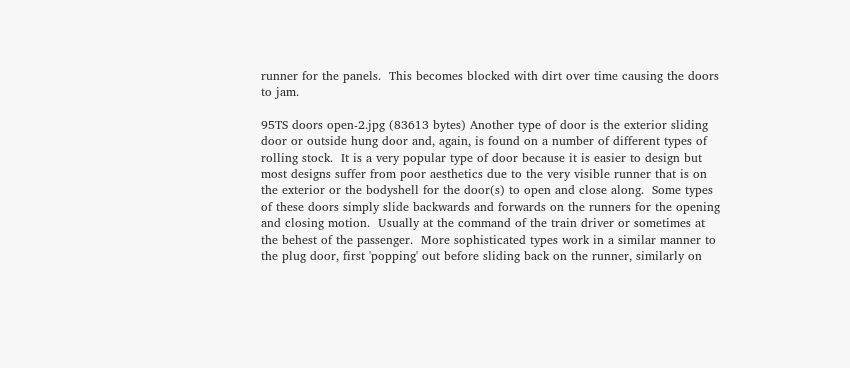runner for the panels.  This becomes blocked with dirt over time causing the doors to jam.

95TS doors open-2.jpg (83613 bytes) Another type of door is the exterior sliding door or outside hung door and, again, is found on a number of different types of rolling stock.  It is a very popular type of door because it is easier to design but most designs suffer from poor aesthetics due to the very visible runner that is on the exterior or the bodyshell for the door(s) to open and close along.  Some types of these doors simply slide backwards and forwards on the runners for the opening and closing motion.  Usually at the command of the train driver or sometimes at the behest of the passenger.  More sophisticated types work in a similar manner to the plug door, first 'popping' out before sliding back on the runner, similarly on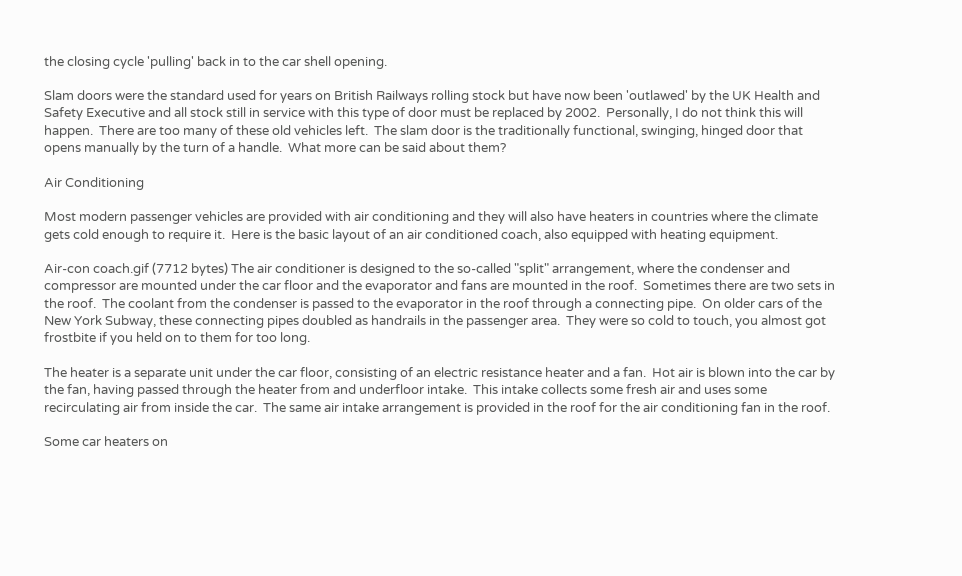the closing cycle 'pulling' back in to the car shell opening.

Slam doors were the standard used for years on British Railways rolling stock but have now been 'outlawed' by the UK Health and Safety Executive and all stock still in service with this type of door must be replaced by 2002.  Personally, I do not think this will happen.  There are too many of these old vehicles left.  The slam door is the traditionally functional, swinging, hinged door that opens manually by the turn of a handle.  What more can be said about them?

Air Conditioning

Most modern passenger vehicles are provided with air conditioning and they will also have heaters in countries where the climate gets cold enough to require it.  Here is the basic layout of an air conditioned coach, also equipped with heating equipment.

Air-con coach.gif (7712 bytes) The air conditioner is designed to the so-called "split" arrangement, where the condenser and compressor are mounted under the car floor and the evaporator and fans are mounted in the roof.  Sometimes there are two sets in the roof.  The coolant from the condenser is passed to the evaporator in the roof through a connecting pipe.  On older cars of the New York Subway, these connecting pipes doubled as handrails in the passenger area.  They were so cold to touch, you almost got frostbite if you held on to them for too long.

The heater is a separate unit under the car floor, consisting of an electric resistance heater and a fan.  Hot air is blown into the car by the fan, having passed through the heater from and underfloor intake.  This intake collects some fresh air and uses some recirculating air from inside the car.  The same air intake arrangement is provided in the roof for the air conditioning fan in the roof.

Some car heaters on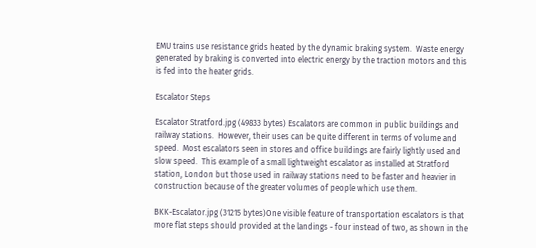EMU trains use resistance grids heated by the dynamic braking system.  Waste energy generated by braking is converted into electric energy by the traction motors and this is fed into the heater grids.

Escalator Steps

Escalator Stratford.jpg (49833 bytes) Escalators are common in public buildings and railway stations.  However, their uses can be quite different in terms of volume and speed.  Most escalators seen in stores and office buildings are fairly lightly used and slow speed.  This example of a small lightweight escalator as installed at Stratford station, London but those used in railway stations need to be faster and heavier in construction because of the greater volumes of people which use them.

BKK-Escalator.jpg (31215 bytes)One visible feature of transportation escalators is that more flat steps should provided at the landings - four instead of two, as shown in the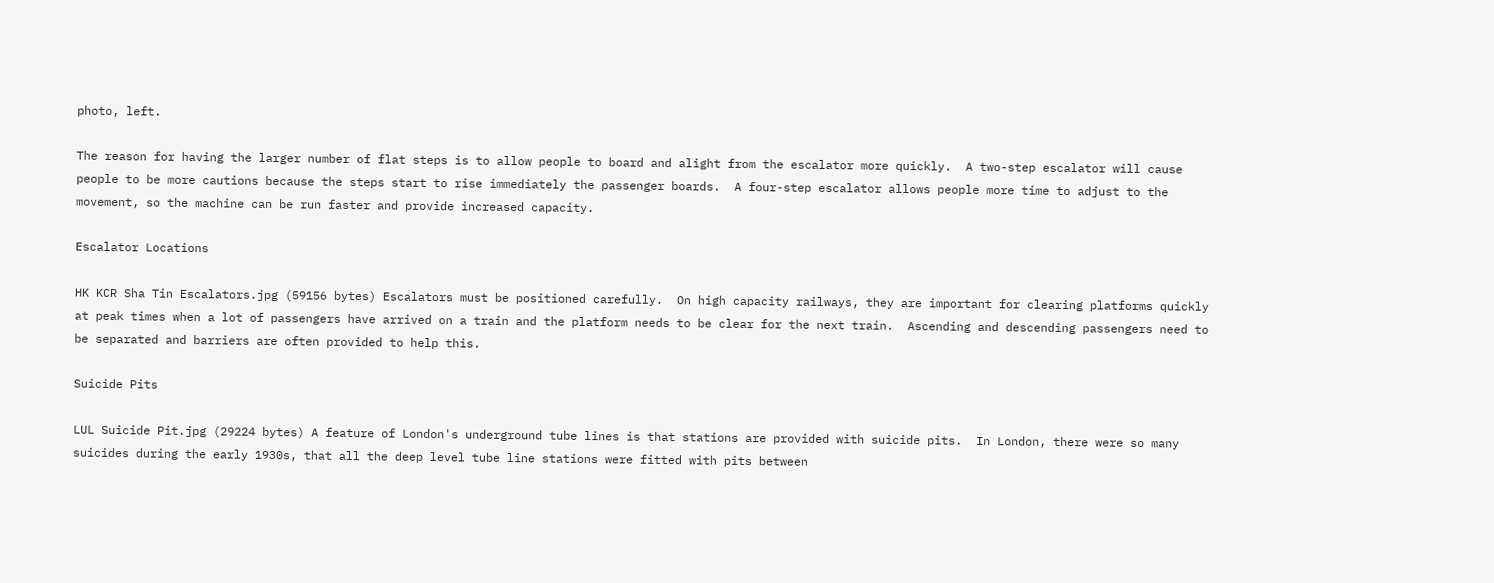photo, left.

The reason for having the larger number of flat steps is to allow people to board and alight from the escalator more quickly.  A two-step escalator will cause people to be more cautions because the steps start to rise immediately the passenger boards.  A four-step escalator allows people more time to adjust to the movement, so the machine can be run faster and provide increased capacity.

Escalator Locations

HK KCR Sha Tin Escalators.jpg (59156 bytes) Escalators must be positioned carefully.  On high capacity railways, they are important for clearing platforms quickly at peak times when a lot of passengers have arrived on a train and the platform needs to be clear for the next train.  Ascending and descending passengers need to be separated and barriers are often provided to help this.

Suicide Pits

LUL Suicide Pit.jpg (29224 bytes) A feature of London's underground tube lines is that stations are provided with suicide pits.  In London, there were so many suicides during the early 1930s, that all the deep level tube line stations were fitted with pits between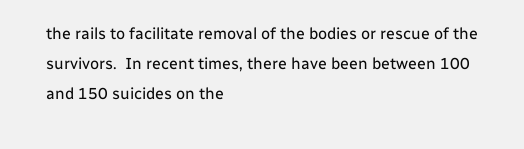the rails to facilitate removal of the bodies or rescue of the survivors.  In recent times, there have been between 100 and 150 suicides on the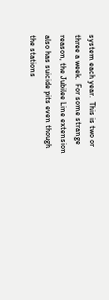system each year.  This is two or three a week.  For some strange reason, the Jubilee Line extension also has suicide pits even though the stations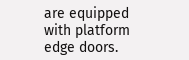are equipped with platform edge doors.